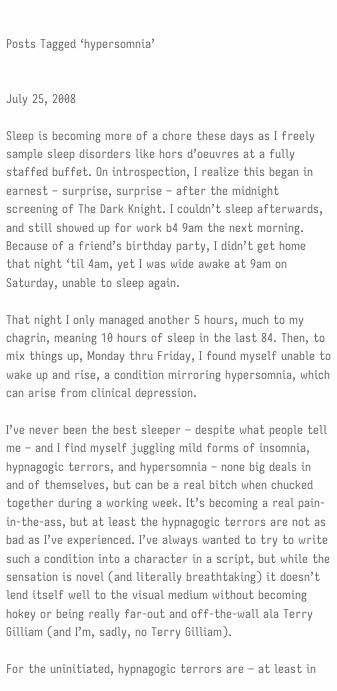Posts Tagged ‘hypersomnia’


July 25, 2008

Sleep is becoming more of a chore these days as I freely sample sleep disorders like hors d’oeuvres at a fully staffed buffet. On introspection, I realize this began in earnest – surprise, surprise – after the midnight screening of The Dark Knight. I couldn’t sleep afterwards, and still showed up for work b4 9am the next morning. Because of a friend’s birthday party, I didn’t get home that night ‘til 4am, yet I was wide awake at 9am on Saturday, unable to sleep again.

That night I only managed another 5 hours, much to my chagrin, meaning 10 hours of sleep in the last 84. Then, to mix things up, Monday thru Friday, I found myself unable to wake up and rise, a condition mirroring hypersomnia, which can arise from clinical depression.

I’ve never been the best sleeper – despite what people tell me – and I find myself juggling mild forms of insomnia, hypnagogic terrors, and hypersomnia – none big deals in and of themselves, but can be a real bitch when chucked together during a working week. It’s becoming a real pain-in-the-ass, but at least the hypnagogic terrors are not as bad as I’ve experienced. I’ve always wanted to try to write such a condition into a character in a script, but while the sensation is novel (and literally breathtaking) it doesn’t lend itself well to the visual medium without becoming hokey or being really far-out and off-the-wall ala Terry Gilliam (and I’m, sadly, no Terry Gilliam).

For the uninitiated, hypnagogic terrors are – at least in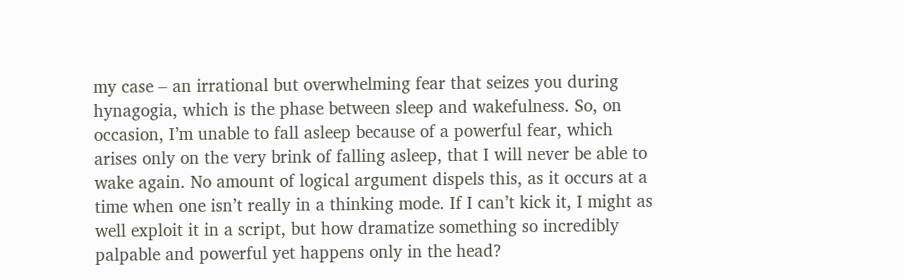my case – an irrational but overwhelming fear that seizes you during hynagogia, which is the phase between sleep and wakefulness. So, on occasion, I’m unable to fall asleep because of a powerful fear, which arises only on the very brink of falling asleep, that I will never be able to wake again. No amount of logical argument dispels this, as it occurs at a time when one isn’t really in a thinking mode. If I can’t kick it, I might as well exploit it in a script, but how dramatize something so incredibly palpable and powerful yet happens only in the head?